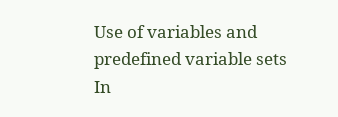Use of variables and predefined variable sets
In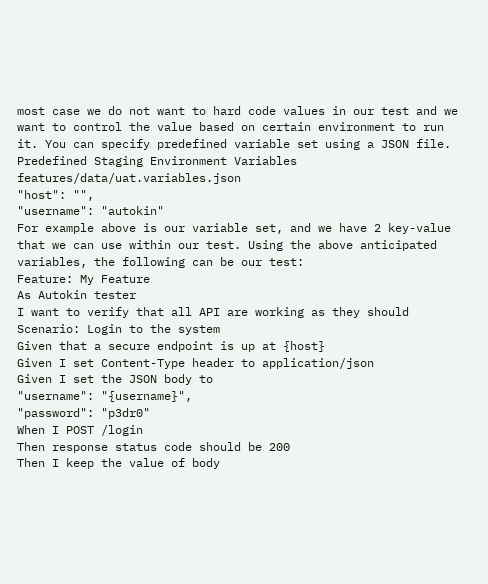most case we do not want to hard code values in our test and we want to control the value based on certain environment to run it. You can specify predefined variable set using a JSON file.
Predefined Staging Environment Variables features/data/uat.variables.json
"host": "",
"username": "autokin"
For example above is our variable set, and we have 2 key-value that we can use within our test. Using the above anticipated variables, the following can be our test:
Feature: My Feature
As Autokin tester
I want to verify that all API are working as they should
Scenario: Login to the system
Given that a secure endpoint is up at {host}
Given I set Content-Type header to application/json
Given I set the JSON body to
"username": "{username}",
"password": "p3dr0"
When I POST /login
Then response status code should be 200
Then I keep the value of body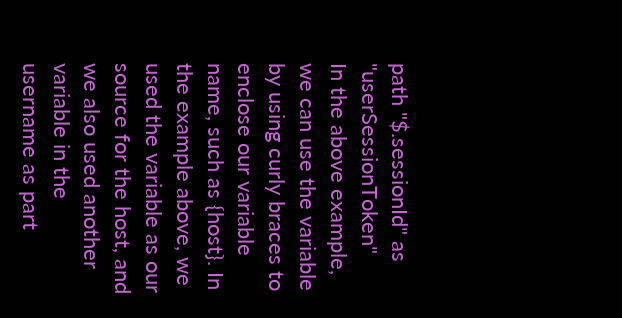path "$.sessionId" as "userSessionToken"
In the above example, we can use the variable by using curly braces to enclose our variable name, such as {host}. In the example above, we used the variable as our source for the host, and we also used another variable in the username as part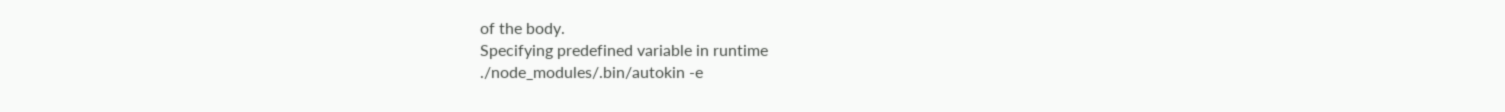of the body.
Specifying predefined variable in runtime
./node_modules/.bin/autokin -e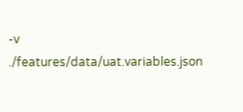-v ./features/data/uat.variables.json